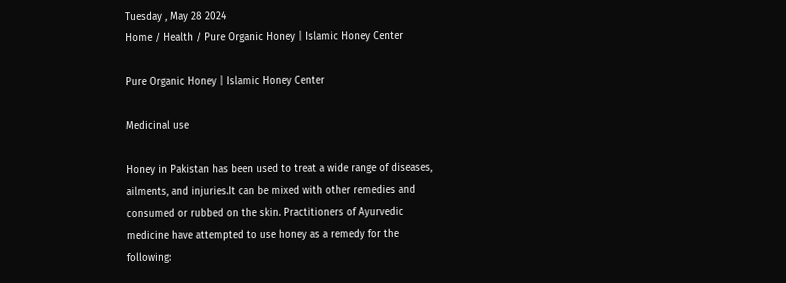Tuesday , May 28 2024
Home / Health / Pure Organic Honey | Islamic Honey Center

Pure Organic Honey | Islamic Honey Center

Medicinal use

Honey in Pakistan has been used to treat a wide range of diseases, ailments, and injuries.It can be mixed with other remedies and consumed or rubbed on the skin. Practitioners of Ayurvedic medicine have attempted to use honey as a remedy for the following: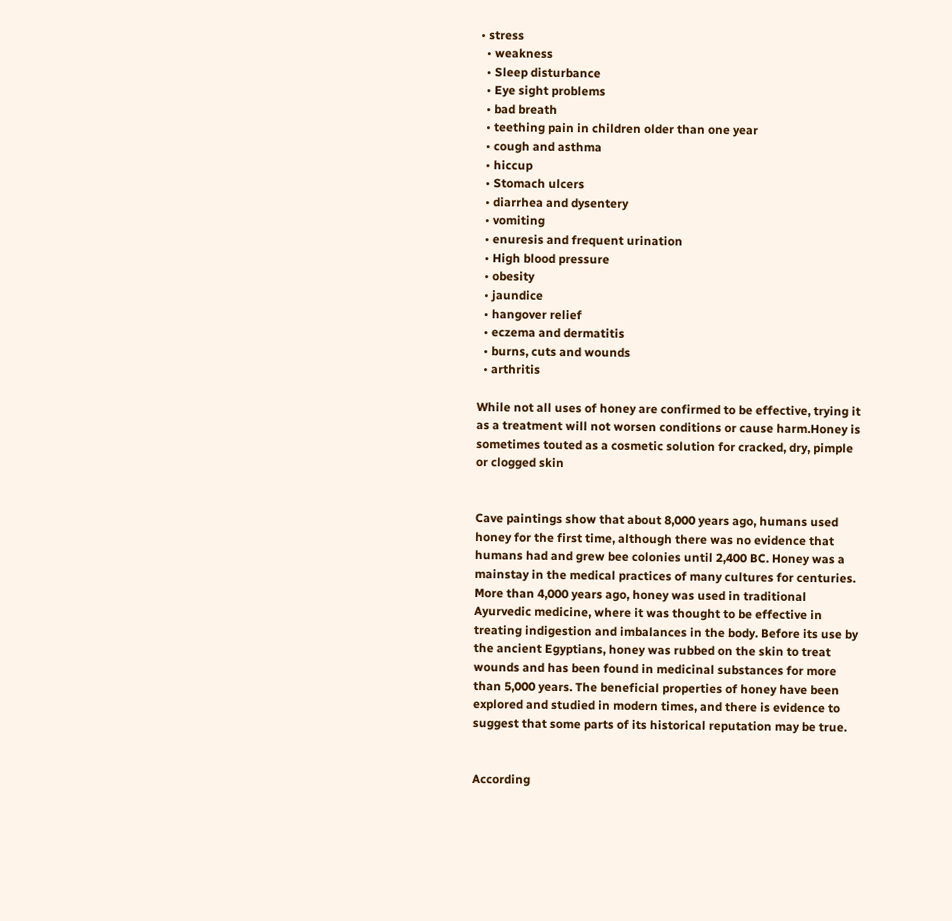• stress
  • weakness
  • Sleep disturbance
  • Eye sight problems
  • bad breath
  • teething pain in children older than one year
  • cough and asthma
  • hiccup
  • Stomach ulcers
  • diarrhea and dysentery
  • vomiting
  • enuresis and frequent urination
  • High blood pressure
  • obesity
  • jaundice
  • hangover relief
  • eczema and dermatitis
  • burns, cuts and wounds
  • arthritis

While not all uses of honey are confirmed to be effective, trying it as a treatment will not worsen conditions or cause harm.Honey is sometimes touted as a cosmetic solution for cracked, dry, pimple or clogged skin


Cave paintings show that about 8,000 years ago, humans used honey for the first time, although there was no evidence that humans had and grew bee colonies until 2,400 BC. Honey was a mainstay in the medical practices of many cultures for centuries. More than 4,000 years ago, honey was used in traditional Ayurvedic medicine, where it was thought to be effective in treating indigestion and imbalances in the body. Before its use by the ancient Egyptians, honey was rubbed on the skin to treat wounds and has been found in medicinal substances for more than 5,000 years. The beneficial properties of honey have been explored and studied in modern times, and there is evidence to suggest that some parts of its historical reputation may be true.


According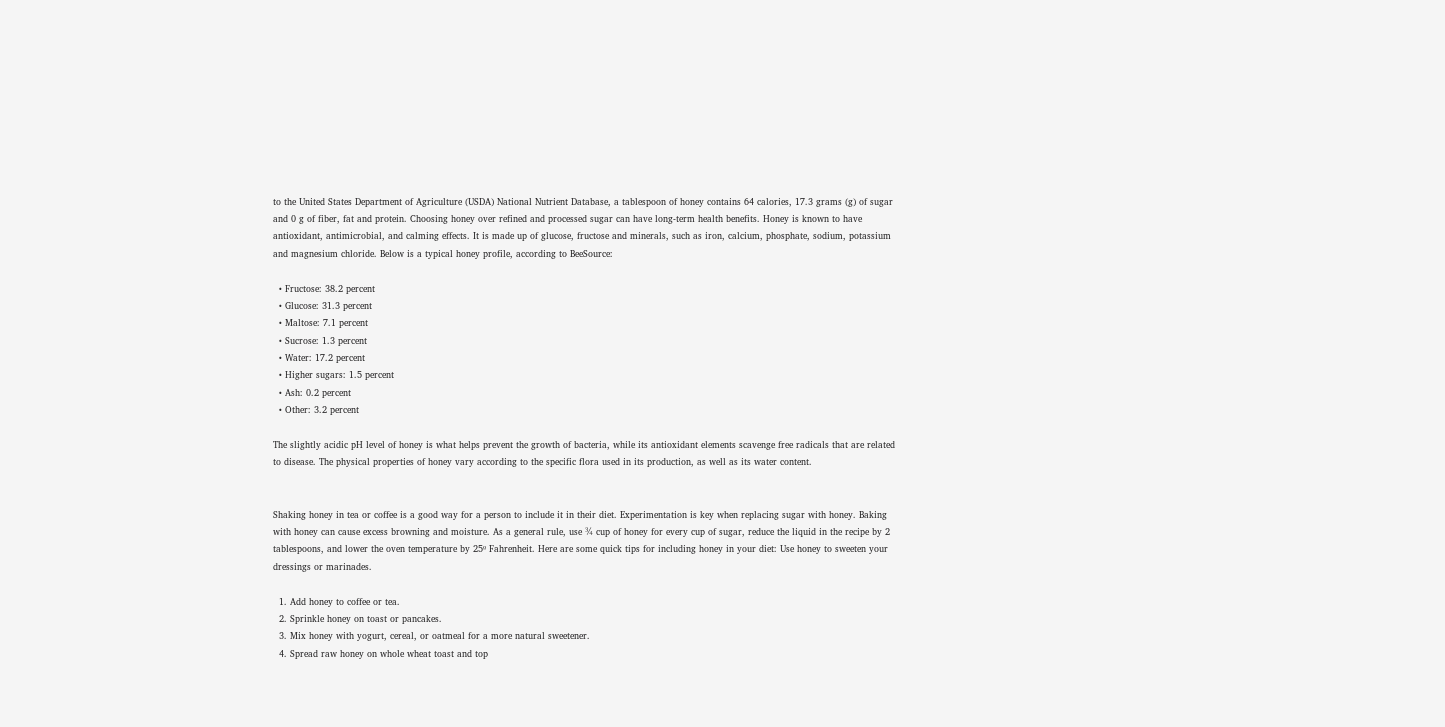to the United States Department of Agriculture (USDA) National Nutrient Database, a tablespoon of honey contains 64 calories, 17.3 grams (g) of sugar and 0 g of fiber, fat and protein. Choosing honey over refined and processed sugar can have long-term health benefits. Honey is known to have antioxidant, antimicrobial, and calming effects. It is made up of glucose, fructose and minerals, such as iron, calcium, phosphate, sodium, potassium and magnesium chloride. Below is a typical honey profile, according to BeeSource:

  • Fructose: 38.2 percent
  • Glucose: 31.3 percent
  • Maltose: 7.1 percent
  • Sucrose: 1.3 percent
  • Water: 17.2 percent
  • Higher sugars: 1.5 percent
  • Ash: 0.2 percent
  • Other: 3.2 percent

The slightly acidic pH level of honey is what helps prevent the growth of bacteria, while its antioxidant elements scavenge free radicals that are related to disease. The physical properties of honey vary according to the specific flora used in its production, as well as its water content.


Shaking honey in tea or coffee is a good way for a person to include it in their diet. Experimentation is key when replacing sugar with honey. Baking with honey can cause excess browning and moisture. As a general rule, use ¾ cup of honey for every cup of sugar, reduce the liquid in the recipe by 2 tablespoons, and lower the oven temperature by 25º Fahrenheit. Here are some quick tips for including honey in your diet: Use honey to sweeten your dressings or marinades.

  1. Add honey to coffee or tea.
  2. Sprinkle honey on toast or pancakes.
  3. Mix honey with yogurt, cereal, or oatmeal for a more natural sweetener.
  4. Spread raw honey on whole wheat toast and top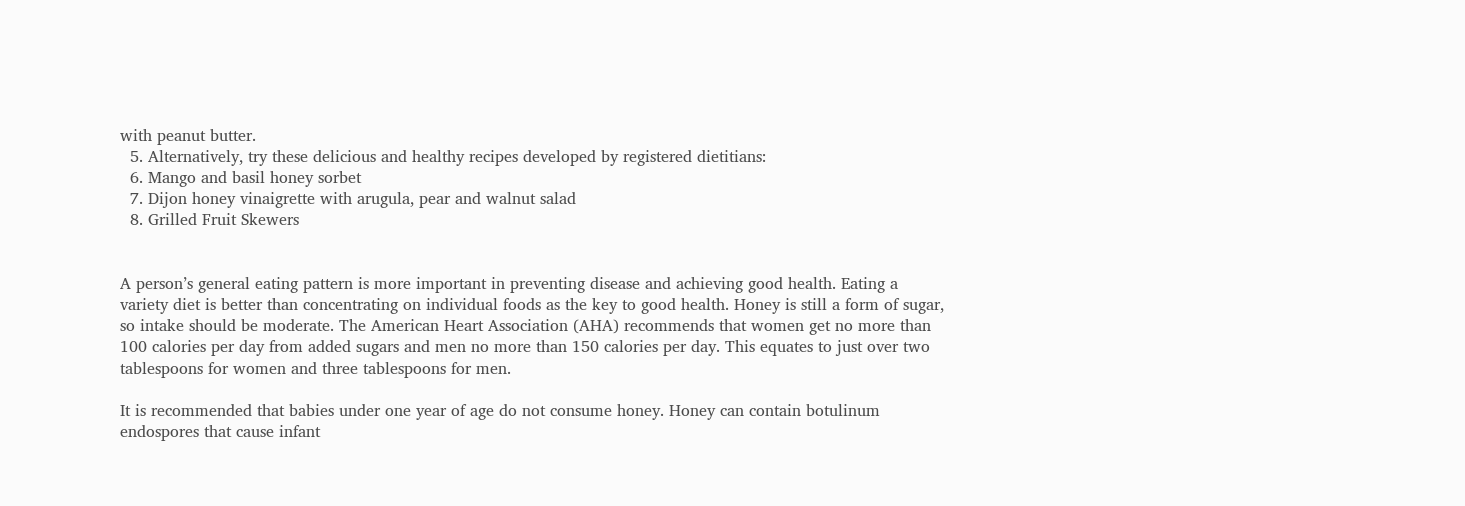with peanut butter.
  5. Alternatively, try these delicious and healthy recipes developed by registered dietitians:
  6. Mango and basil honey sorbet
  7. Dijon honey vinaigrette with arugula, pear and walnut salad
  8. Grilled Fruit Skewers


A person’s general eating pattern is more important in preventing disease and achieving good health. Eating a variety diet is better than concentrating on individual foods as the key to good health. Honey is still a form of sugar, so intake should be moderate. The American Heart Association (AHA) recommends that women get no more than 100 calories per day from added sugars and men no more than 150 calories per day. This equates to just over two tablespoons for women and three tablespoons for men.

It is recommended that babies under one year of age do not consume honey. Honey can contain botulinum endospores that cause infant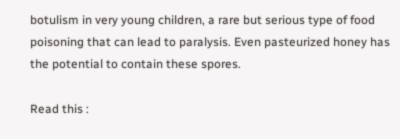botulism in very young children, a rare but serious type of food poisoning that can lead to paralysis. Even pasteurized honey has the potential to contain these spores.

Read this :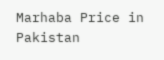Marhaba Price in Pakistan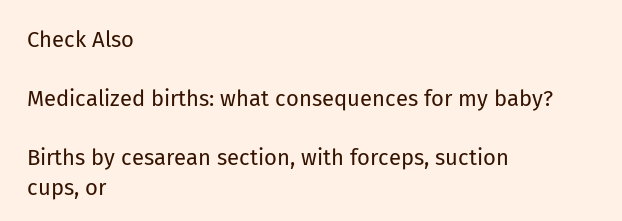Check Also

Medicalized births: what consequences for my baby?

Births by cesarean section, with forceps, suction cups, or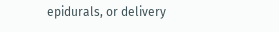epidurals, or delivery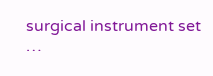surgical instrument set …